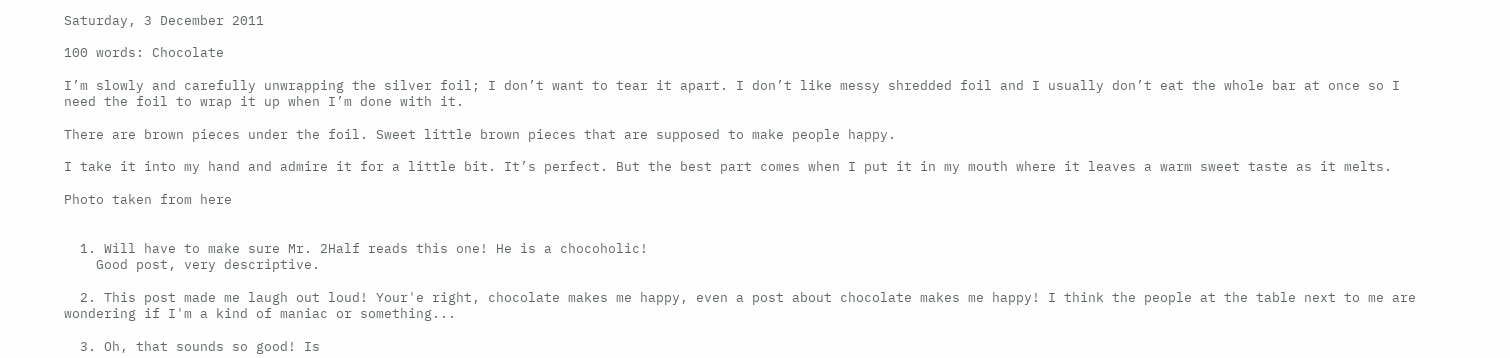Saturday, 3 December 2011

100 words: Chocolate

I’m slowly and carefully unwrapping the silver foil; I don’t want to tear it apart. I don’t like messy shredded foil and I usually don’t eat the whole bar at once so I need the foil to wrap it up when I’m done with it.

There are brown pieces under the foil. Sweet little brown pieces that are supposed to make people happy.

I take it into my hand and admire it for a little bit. It’s perfect. But the best part comes when I put it in my mouth where it leaves a warm sweet taste as it melts.

Photo taken from here


  1. Will have to make sure Mr. 2Half reads this one! He is a chocoholic!
    Good post, very descriptive.

  2. This post made me laugh out loud! Your'e right, chocolate makes me happy, even a post about chocolate makes me happy! I think the people at the table next to me are wondering if I'm a kind of maniac or something...

  3. Oh, that sounds so good! Is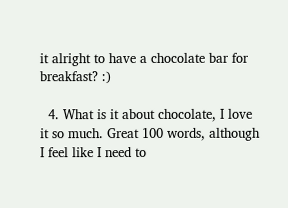it alright to have a chocolate bar for breakfast? :)

  4. What is it about chocolate, I love it so much. Great 100 words, although I feel like I need to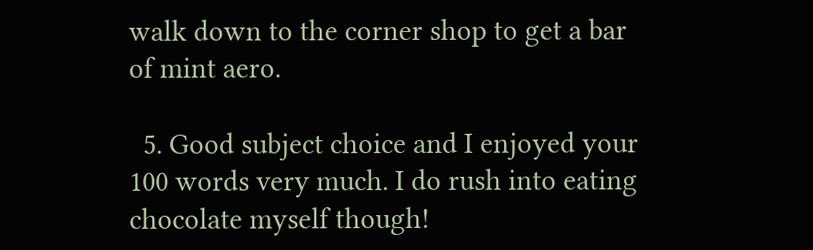walk down to the corner shop to get a bar of mint aero.

  5. Good subject choice and I enjoyed your 100 words very much. I do rush into eating chocolate myself though!